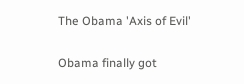The Obama 'Axis of Evil'

Obama finally got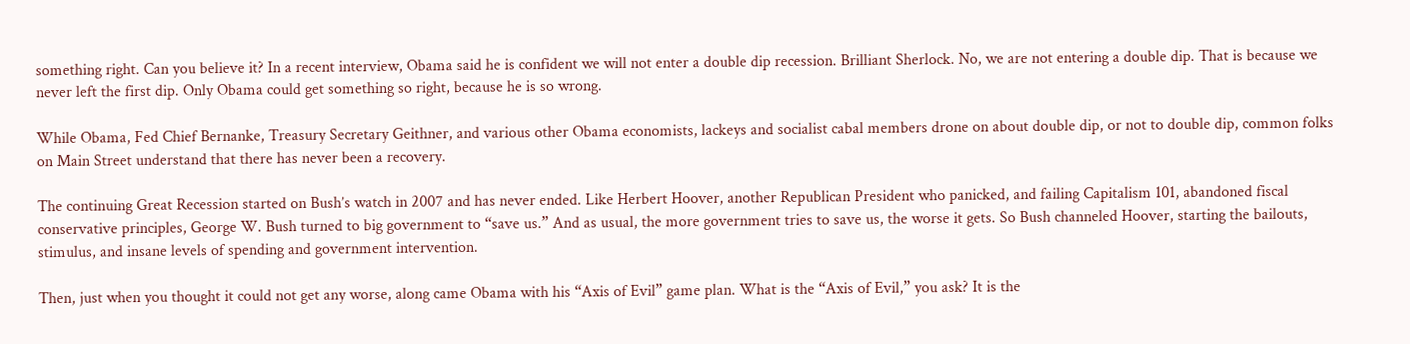something right. Can you believe it? In a recent interview, Obama said he is confident we will not enter a double dip recession. Brilliant Sherlock. No, we are not entering a double dip. That is because we never left the first dip. Only Obama could get something so right, because he is so wrong.

While Obama, Fed Chief Bernanke, Treasury Secretary Geithner, and various other Obama economists, lackeys and socialist cabal members drone on about double dip, or not to double dip, common folks on Main Street understand that there has never been a recovery.

The continuing Great Recession started on Bush’s watch in 2007 and has never ended. Like Herbert Hoover, another Republican President who panicked, and failing Capitalism 101, abandoned fiscal conservative principles, George W. Bush turned to big government to “save us.” And as usual, the more government tries to save us, the worse it gets. So Bush channeled Hoover, starting the bailouts, stimulus, and insane levels of spending and government intervention.

Then, just when you thought it could not get any worse, along came Obama with his “Axis of Evil” game plan. What is the “Axis of Evil,” you ask? It is the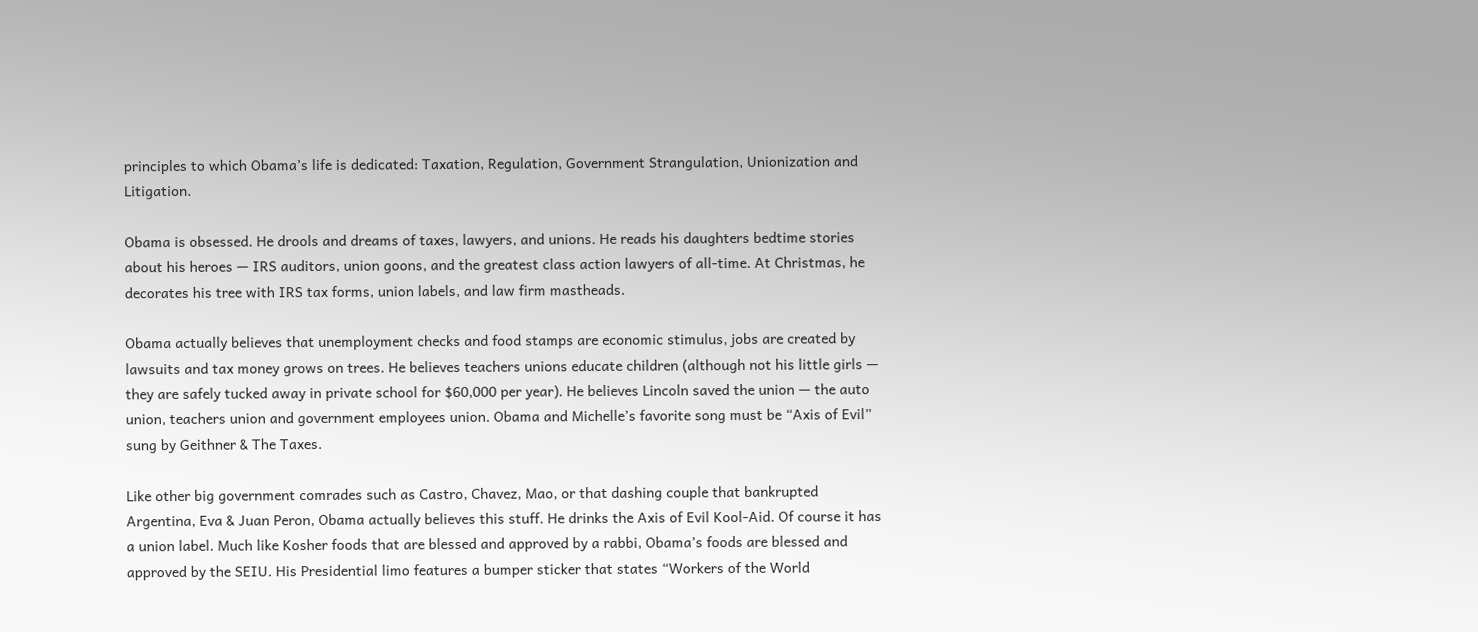principles to which Obama’s life is dedicated: Taxation, Regulation, Government Strangulation, Unionization and Litigation.

Obama is obsessed. He drools and dreams of taxes, lawyers, and unions. He reads his daughters bedtime stories about his heroes — IRS auditors, union goons, and the greatest class action lawyers of all-time. At Christmas, he decorates his tree with IRS tax forms, union labels, and law firm mastheads.

Obama actually believes that unemployment checks and food stamps are economic stimulus, jobs are created by lawsuits and tax money grows on trees. He believes teachers unions educate children (although not his little girls — they are safely tucked away in private school for $60,000 per year). He believes Lincoln saved the union — the auto union, teachers union and government employees union. Obama and Michelle’s favorite song must be “Axis of Evil” sung by Geithner & The Taxes.

Like other big government comrades such as Castro, Chavez, Mao, or that dashing couple that bankrupted Argentina, Eva & Juan Peron, Obama actually believes this stuff. He drinks the Axis of Evil Kool-Aid. Of course it has a union label. Much like Kosher foods that are blessed and approved by a rabbi, Obama’s foods are blessed and approved by the SEIU. His Presidential limo features a bumper sticker that states “Workers of the World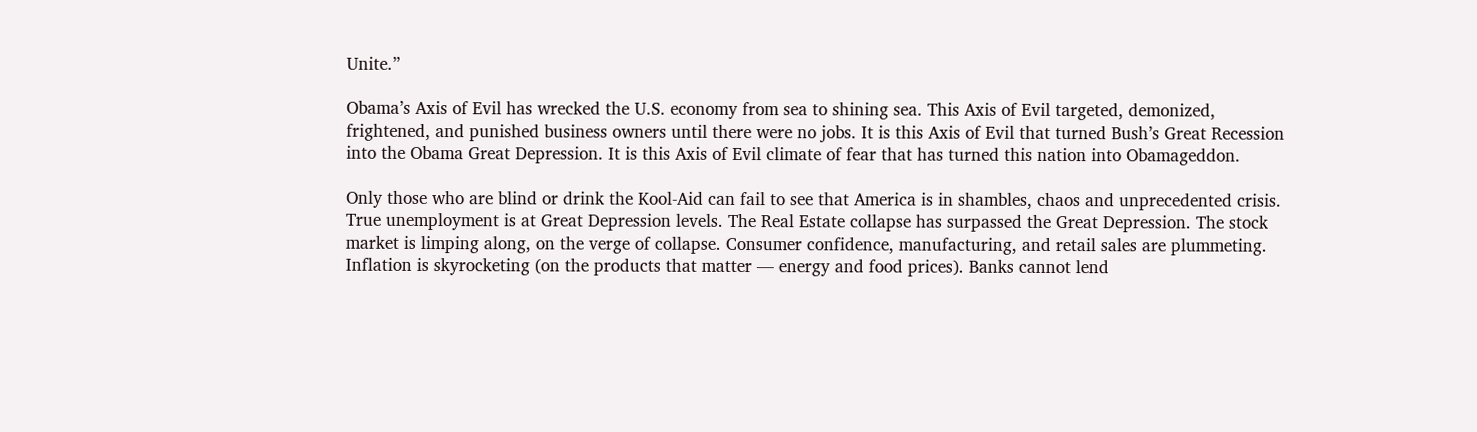Unite.”

Obama’s Axis of Evil has wrecked the U.S. economy from sea to shining sea. This Axis of Evil targeted, demonized, frightened, and punished business owners until there were no jobs. It is this Axis of Evil that turned Bush’s Great Recession into the Obama Great Depression. It is this Axis of Evil climate of fear that has turned this nation into Obamageddon.

Only those who are blind or drink the Kool-Aid can fail to see that America is in shambles, chaos and unprecedented crisis. True unemployment is at Great Depression levels. The Real Estate collapse has surpassed the Great Depression. The stock market is limping along, on the verge of collapse. Consumer confidence, manufacturing, and retail sales are plummeting. Inflation is skyrocketing (on the products that matter — energy and food prices). Banks cannot lend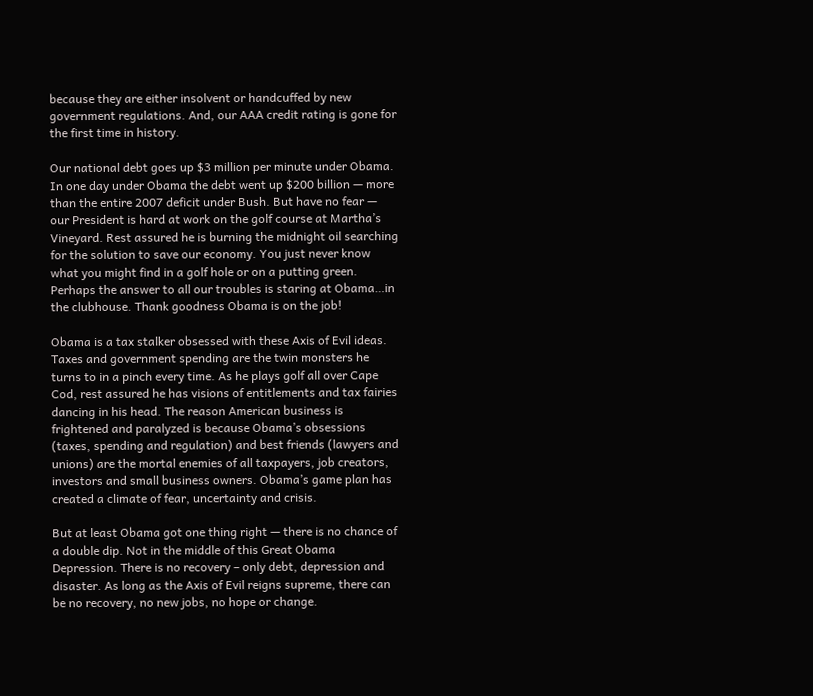because they are either insolvent or handcuffed by new government regulations. And, our AAA credit rating is gone for the first time in history.

Our national debt goes up $3 million per minute under Obama. In one day under Obama the debt went up $200 billion — more than the entire 2007 deficit under Bush. But have no fear — our President is hard at work on the golf course at Martha’s Vineyard. Rest assured he is burning the midnight oil searching for the solution to save our economy. You just never know what you might find in a golf hole or on a putting green. Perhaps the answer to all our troubles is staring at Obama…in the clubhouse. Thank goodness Obama is on the job!

Obama is a tax stalker obsessed with these Axis of Evil ideas. Taxes and government spending are the twin monsters he turns to in a pinch every time. As he plays golf all over Cape Cod, rest assured he has visions of entitlements and tax fairies dancing in his head. The reason American business is frightened and paralyzed is because Obama’s obsessions (taxes, spending and regulation) and best friends (lawyers and unions) are the mortal enemies of all taxpayers, job creators, investors and small business owners. Obama’s game plan has created a climate of fear, uncertainty and crisis.

But at least Obama got one thing right — there is no chance of a double dip. Not in the middle of this Great Obama Depression. There is no recovery – only debt, depression and disaster. As long as the Axis of Evil reigns supreme, there can be no recovery, no new jobs, no hope or change.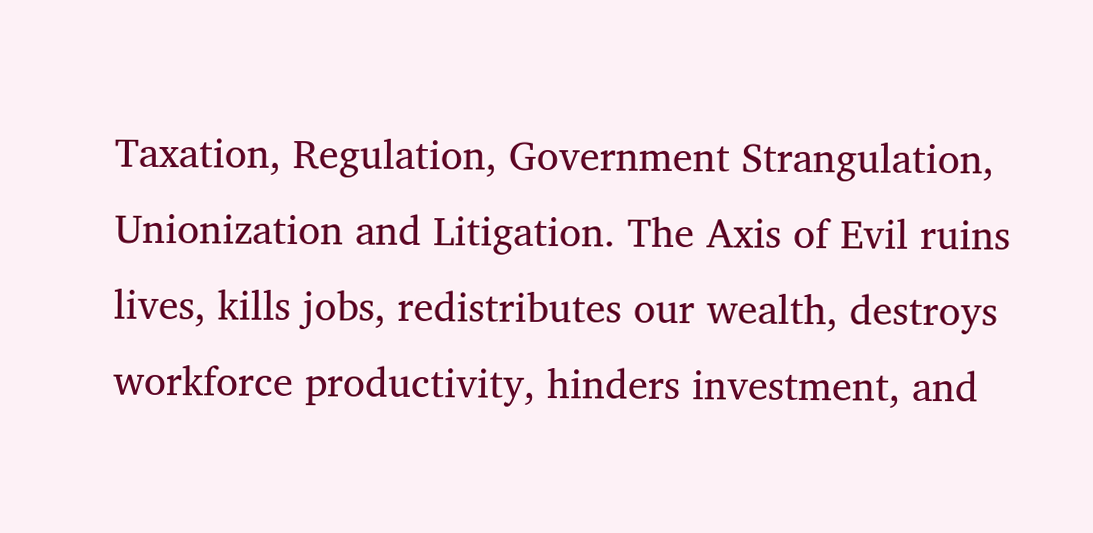Taxation, Regulation, Government Strangulation, Unionization and Litigation. The Axis of Evil ruins lives, kills jobs, redistributes our wealth, destroys workforce productivity, hinders investment, and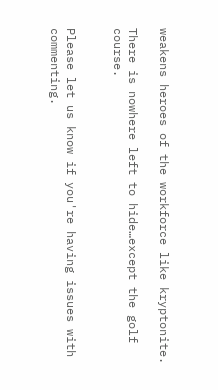weakens heroes of the workforce like kryptonite.

There is nowhere left to hide…except the golf course.


Please let us know if you're having issues with commenting.